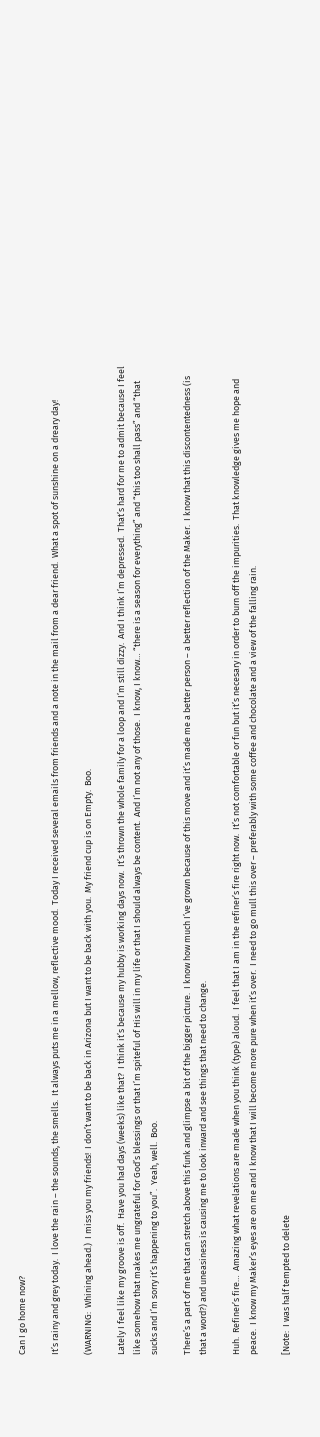Can I go home now?

It’s rainy and grey today.  I love the rain – the sounds, the smells.  It always puts me in a mellow, reflective mood.  Today I received several emails from friends and a note in the mail from a dear friend.  What a spot of sunshine on a dreary day!

(WARNING:  Whining ahead.)  I miss you my friends!  I don’t want to be back in Arizona but I want to be back with you.  My friend cup is on Empty.  Boo.

Lately I feel like my groove is off.  Have you had days (weeks) like that?  I think it’s because my hubby is working days now.  It’s thrown the whole family for a loop and I’m still dizzy.  And I think I’m depressed.  That’s hard for me to admit because I feel like somehow that makes me ungrateful for God’s blessings or that I’m spiteful of His will in my life or that I should always be content.  And I’m not any of those.  I know, I know… “there is a season for everything” and “this too shall pass” and “that sucks and I’m sorry it’s happening to you”.  Yeah, well.  Boo.

There’s a part of me that can stretch above this funk and glimpse a bit of the bigger picture.  I know how much I’ve grown because of this move and it’s made me a better person – a better reflection of the Maker.  I know that this discontentedness (is that a word?) and uneasiness is causing me to look inward and see things that need to change.

Huh.  Refiner’s fire…  Amazing what revelations are made when you think (type) aloud.  I feel that I am in the refiner’s fire right now.  It’s not comfortable or fun but it’s necesary in order to burn off the impurities.  That knowledge gives me hope and peace.  I know my Maker’s eyes are on me and I know that I will become more pure when it’s over.  I need to go mull this over – preferably with some coffee and chocolate and a view of the falling rain.

[Note:  I was half tempted to delete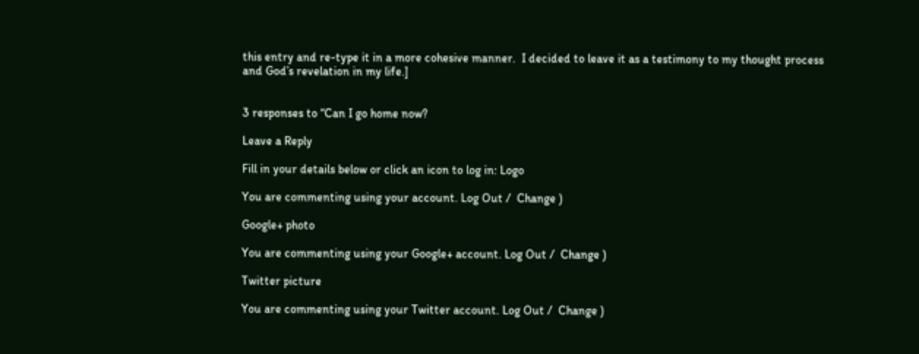this entry and re-type it in a more cohesive manner.  I decided to leave it as a testimony to my thought process and God’s revelation in my life.]


3 responses to “Can I go home now?

Leave a Reply

Fill in your details below or click an icon to log in: Logo

You are commenting using your account. Log Out /  Change )

Google+ photo

You are commenting using your Google+ account. Log Out /  Change )

Twitter picture

You are commenting using your Twitter account. Log Out /  Change )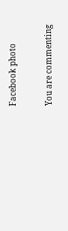Facebook photo

You are commenting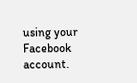using your Facebook account.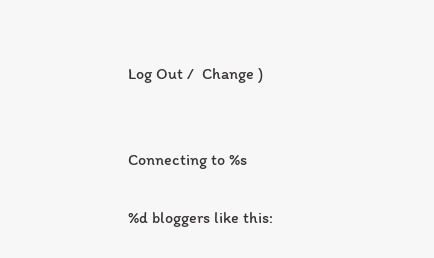Log Out /  Change )


Connecting to %s

%d bloggers like this: